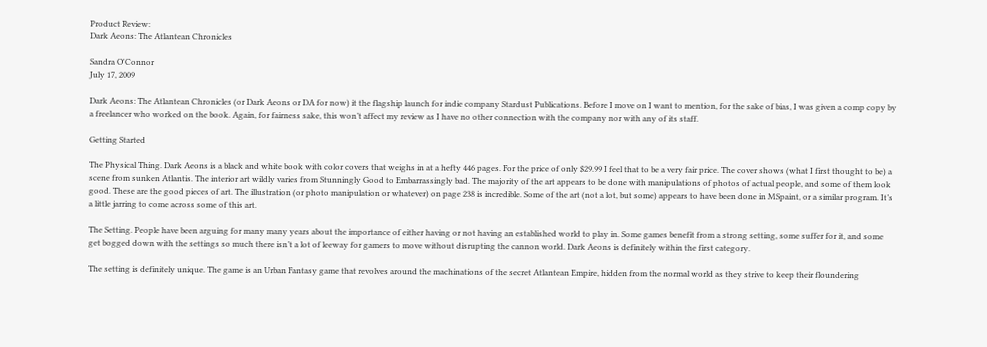Product Review:
Dark Aeons: The Atlantean Chronicles

Sandra O'Connor
July 17, 2009

Dark Aeons: The Atlantean Chronicles (or Dark Aeons or DA for now) it the flagship launch for indie company Stardust Publications. Before I move on I want to mention, for the sake of bias, I was given a comp copy by a freelancer who worked on the book. Again, for fairness sake, this won’t affect my review as I have no other connection with the company nor with any of its staff.

Getting Started

The Physical Thing. Dark Aeons is a black and white book with color covers that weighs in at a hefty 446 pages. For the price of only $29.99 I feel that to be a very fair price. The cover shows (what I first thought to be) a scene from sunken Atlantis. The interior art wildly varies from Stunningly Good to Embarrassingly bad. The majority of the art appears to be done with manipulations of photos of actual people, and some of them look good. These are the good pieces of art. The illustration (or photo manipulation or whatever) on page 238 is incredible. Some of the art (not a lot, but some) appears to have been done in MSpaint, or a similar program. It’s a little jarring to come across some of this art.

The Setting. People have been arguing for many many years about the importance of either having or not having an established world to play in. Some games benefit from a strong setting, some suffer for it, and some get bogged down with the settings so much there isn’t a lot of leeway for gamers to move without disrupting the cannon world. Dark Aeons is definitely within the first category.

The setting is definitely unique. The game is an Urban Fantasy game that revolves around the machinations of the secret Atlantean Empire, hidden from the normal world as they strive to keep their floundering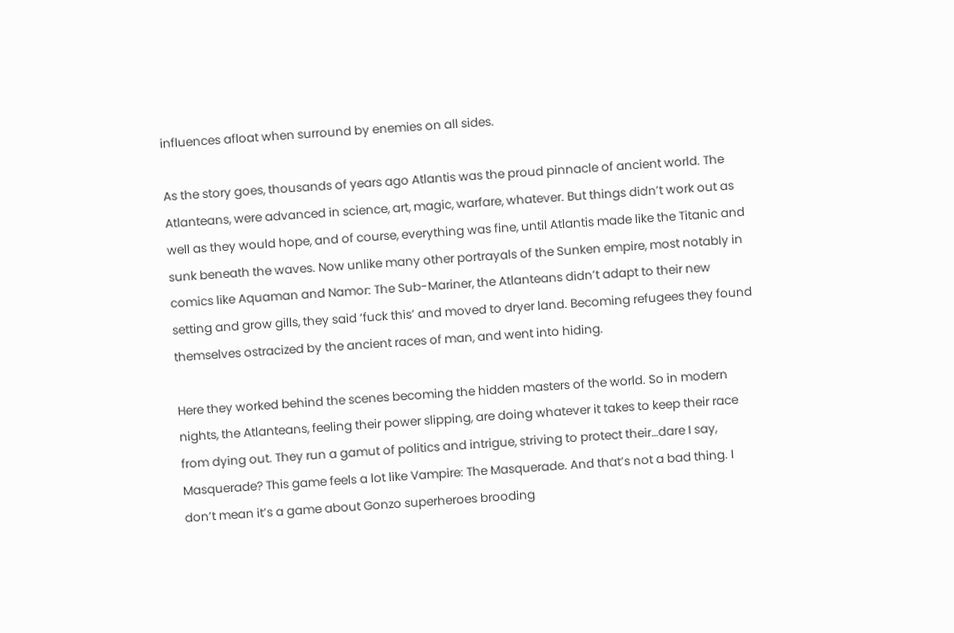influences afloat when surround by enemies on all sides.

As the story goes, thousands of years ago Atlantis was the proud pinnacle of ancient world. The Atlanteans, were advanced in science, art, magic, warfare, whatever. But things didn’t work out as well as they would hope, and of course, everything was fine, until Atlantis made like the Titanic and sunk beneath the waves. Now unlike many other portrayals of the Sunken empire, most notably in comics like Aquaman and Namor: The Sub-Mariner, the Atlanteans didn’t adapt to their new setting and grow gills, they said ‘fuck this’ and moved to dryer land. Becoming refugees they found themselves ostracized by the ancient races of man, and went into hiding.

Here they worked behind the scenes becoming the hidden masters of the world. So in modern nights, the Atlanteans, feeling their power slipping, are doing whatever it takes to keep their race from dying out. They run a gamut of politics and intrigue, striving to protect their…dare I say, Masquerade? This game feels a lot like Vampire: The Masquerade. And that’s not a bad thing. I don’t mean it’s a game about Gonzo superheroes brooding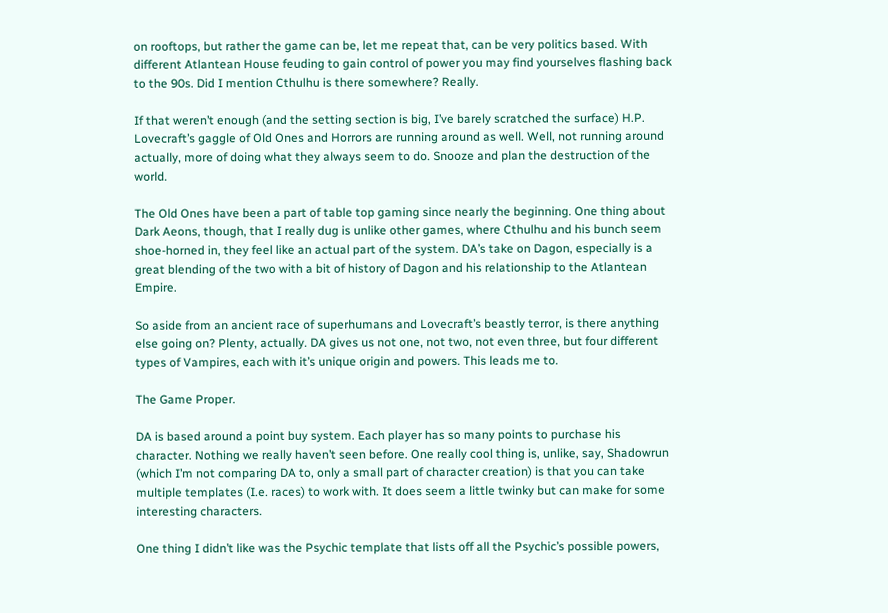on rooftops, but rather the game can be, let me repeat that, can be very politics based. With different Atlantean House feuding to gain control of power you may find yourselves flashing back to the 90s. Did I mention Cthulhu is there somewhere? Really.

If that weren’t enough (and the setting section is big, I’ve barely scratched the surface) H.P. Lovecraft’s gaggle of Old Ones and Horrors are running around as well. Well, not running around actually, more of doing what they always seem to do. Snooze and plan the destruction of the world.

The Old Ones have been a part of table top gaming since nearly the beginning. One thing about Dark Aeons, though, that I really dug is unlike other games, where Cthulhu and his bunch seem shoe-horned in, they feel like an actual part of the system. DA’s take on Dagon, especially is a great blending of the two with a bit of history of Dagon and his relationship to the Atlantean Empire.

So aside from an ancient race of superhumans and Lovecraft’s beastly terror, is there anything else going on? Plenty, actually. DA gives us not one, not two, not even three, but four different types of Vampires, each with it’s unique origin and powers. This leads me to.

The Game Proper.

DA is based around a point buy system. Each player has so many points to purchase his character. Nothing we really haven’t seen before. One really cool thing is, unlike, say, Shadowrun (which I’m not comparing DA to, only a small part of character creation) is that you can take multiple templates (I.e. races) to work with. It does seem a little twinky but can make for some interesting characters.

One thing I didn’t like was the Psychic template that lists off all the Psychic’s possible powers,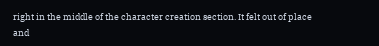right in the middle of the character creation section. It felt out of place and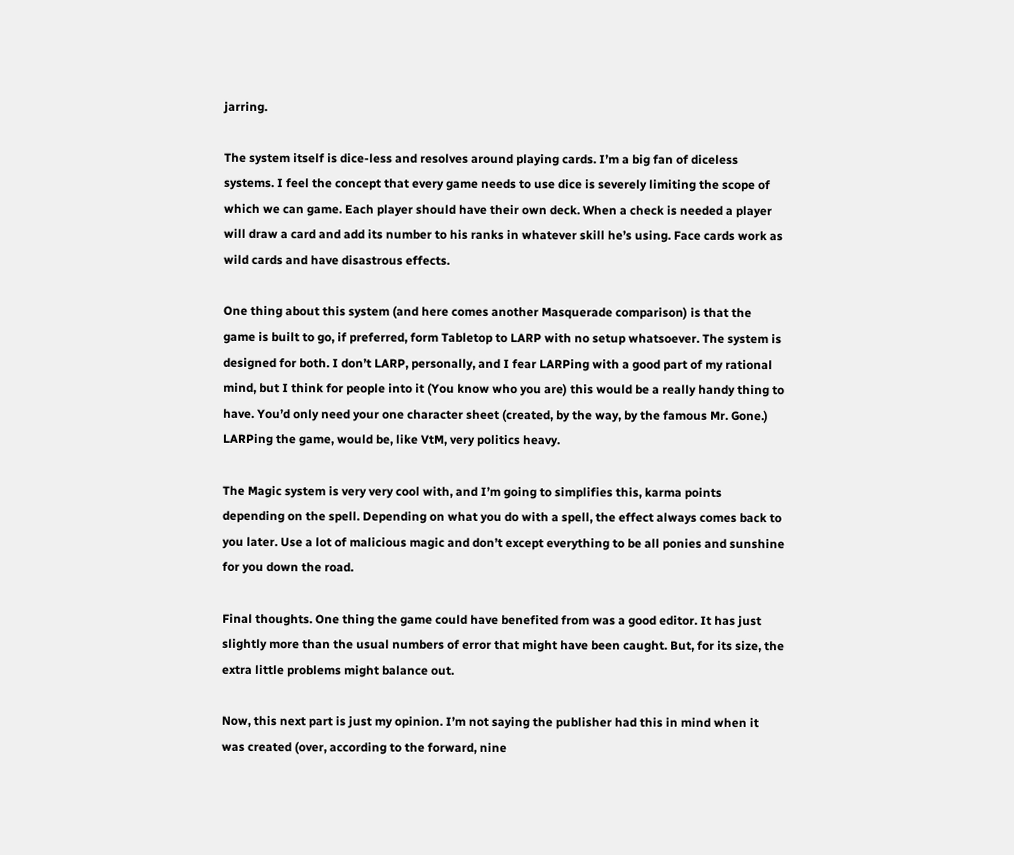jarring.

The system itself is dice-less and resolves around playing cards. I’m a big fan of diceless systems. I feel the concept that every game needs to use dice is severely limiting the scope of which we can game. Each player should have their own deck. When a check is needed a player will draw a card and add its number to his ranks in whatever skill he’s using. Face cards work as wild cards and have disastrous effects.

One thing about this system (and here comes another Masquerade comparison) is that the game is built to go, if preferred, form Tabletop to LARP with no setup whatsoever. The system is designed for both. I don’t LARP, personally, and I fear LARPing with a good part of my rational mind, but I think for people into it (You know who you are) this would be a really handy thing to have. You’d only need your one character sheet (created, by the way, by the famous Mr. Gone.) LARPing the game, would be, like VtM, very politics heavy.

The Magic system is very very cool with, and I’m going to simplifies this, karma points depending on the spell. Depending on what you do with a spell, the effect always comes back to you later. Use a lot of malicious magic and don’t except everything to be all ponies and sunshine for you down the road.

Final thoughts. One thing the game could have benefited from was a good editor. It has just slightly more than the usual numbers of error that might have been caught. But, for its size, the extra little problems might balance out.

Now, this next part is just my opinion. I’m not saying the publisher had this in mind when it was created (over, according to the forward, nine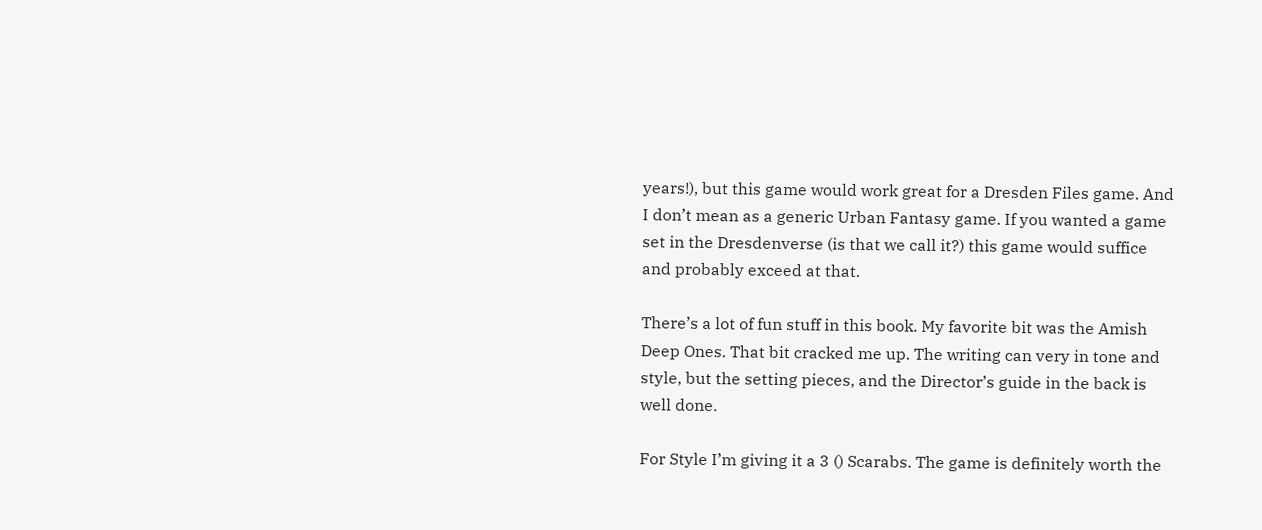years!), but this game would work great for a Dresden Files game. And I don’t mean as a generic Urban Fantasy game. If you wanted a game set in the Dresdenverse (is that we call it?) this game would suffice and probably exceed at that.

There’s a lot of fun stuff in this book. My favorite bit was the Amish Deep Ones. That bit cracked me up. The writing can very in tone and style, but the setting pieces, and the Director’s guide in the back is well done.

For Style I’m giving it a 3 () Scarabs. The game is definitely worth the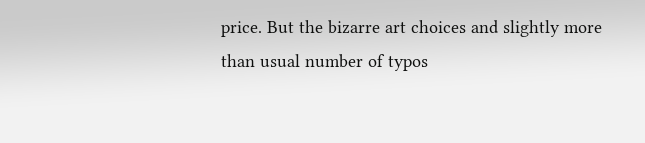price. But the bizarre art choices and slightly more than usual number of typos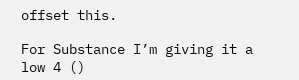offset this.

For Substance I’m giving it a low 4 ()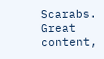Scarabs. Great content,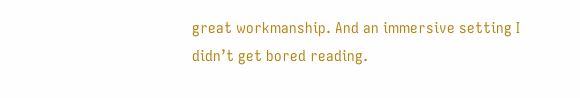great workmanship. And an immersive setting I didn’t get bored reading.